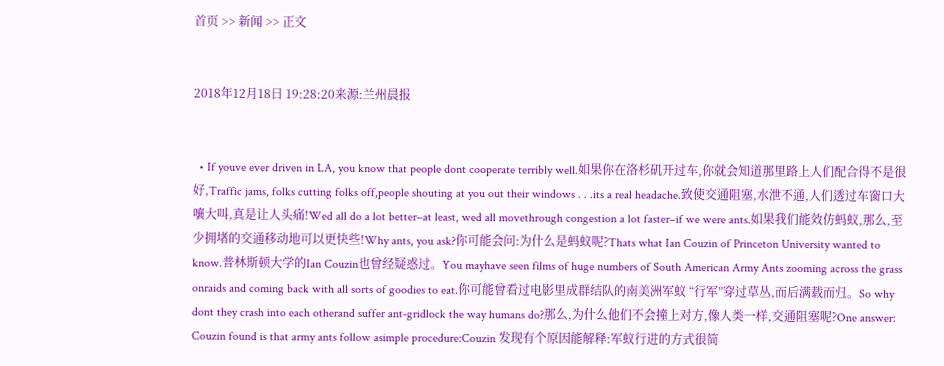首页 >> 新闻 >> 正文


2018年12月18日 19:28:20来源:兰州晨报


  • If youve ever driven in LA, you know that people dont cooperate terribly well.如果你在洛杉矶开过车,你就会知道那里路上人们配合得不是很好,Traffic jams, folks cutting folks off,people shouting at you out their windows . . .its a real headache.致使交通阻塞,水泄不通,人们透过车窗口大嚷大叫,真是让人头痛!Wed all do a lot better–at least, wed all movethrough congestion a lot faster–if we were ants.如果我们能效仿蚂蚁,那么,至少拥堵的交通移动地可以更快些!Why ants, you ask?你可能会问:为什么是蚂蚁呢?Thats what Ian Couzin of Princeton University wanted to know.普林斯顿大学的Ian Couzin也曾经疑惑过。You mayhave seen films of huge numbers of South American Army Ants zooming across the grass onraids and coming back with all sorts of goodies to eat.你可能曾看过电影里成群结队的南美洲军蚁 “行军”穿过草丛,而后满载而归。So why dont they crash into each otherand suffer ant-gridlock the way humans do?那么,为什么他们不会撞上对方,像人类一样,交通阻塞呢?One answer: Couzin found is that army ants follow asimple procedure:Couzin 发现有个原因能解释:军蚁行进的方式很简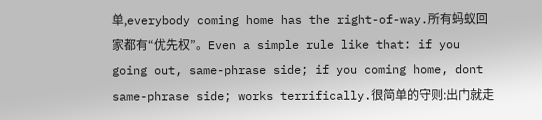单,everybody coming home has the right-of-way.所有蚂蚁回家都有“优先权”。Even a simple rule like that: if you going out, same-phrase side; if you coming home, dont same-phrase side; works terrifically.很简单的守则:出门就走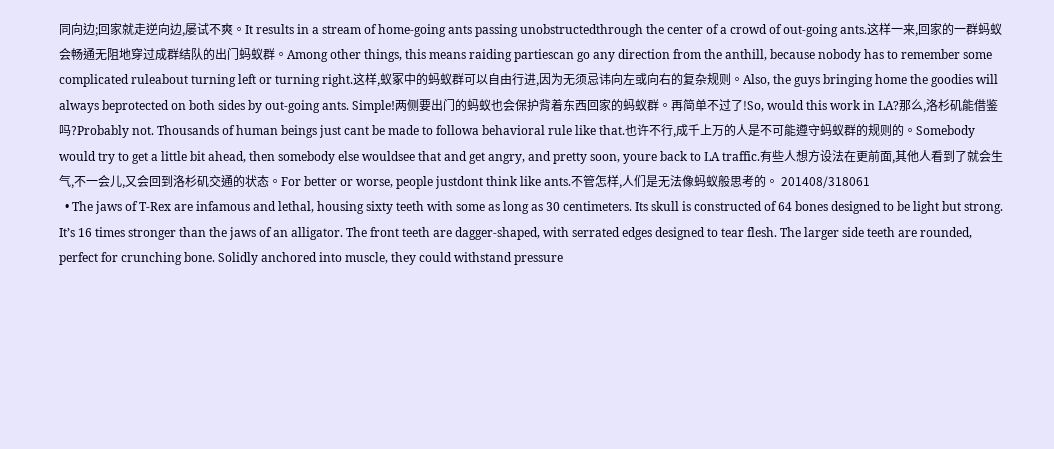同向边;回家就走逆向边,屡试不爽。It results in a stream of home-going ants passing unobstructedthrough the center of a crowd of out-going ants.这样一来,回家的一群蚂蚁会畅通无阻地穿过成群结队的出门蚂蚁群。Among other things, this means raiding partiescan go any direction from the anthill, because nobody has to remember some complicated ruleabout turning left or turning right.这样,蚁冢中的蚂蚁群可以自由行进,因为无须忌讳向左或向右的复杂规则。Also, the guys bringing home the goodies will always beprotected on both sides by out-going ants. Simple!两侧要出门的蚂蚁也会保护背着东西回家的蚂蚁群。再简单不过了!So, would this work in LA?那么,洛杉矶能借鉴吗?Probably not. Thousands of human beings just cant be made to followa behavioral rule like that.也许不行,成千上万的人是不可能遵守蚂蚁群的规则的。Somebody would try to get a little bit ahead, then somebody else wouldsee that and get angry, and pretty soon, youre back to LA traffic.有些人想方设法在更前面,其他人看到了就会生气,不一会儿,又会回到洛杉矶交通的状态。For better or worse, people justdont think like ants.不管怎样,人们是无法像蚂蚁般思考的。 201408/318061
  • The jaws of T-Rex are infamous and lethal, housing sixty teeth with some as long as 30 centimeters. Its skull is constructed of 64 bones designed to be light but strong. It’s 16 times stronger than the jaws of an alligator. The front teeth are dagger-shaped, with serrated edges designed to tear flesh. The larger side teeth are rounded, perfect for crunching bone. Solidly anchored into muscle, they could withstand pressure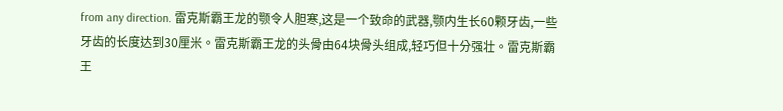from any direction. 雷克斯霸王龙的颚令人胆寒,这是一个致命的武器,颚内生长60颗牙齿,一些牙齿的长度达到30厘米。雷克斯霸王龙的头骨由64块骨头组成,轻巧但十分强壮。雷克斯霸王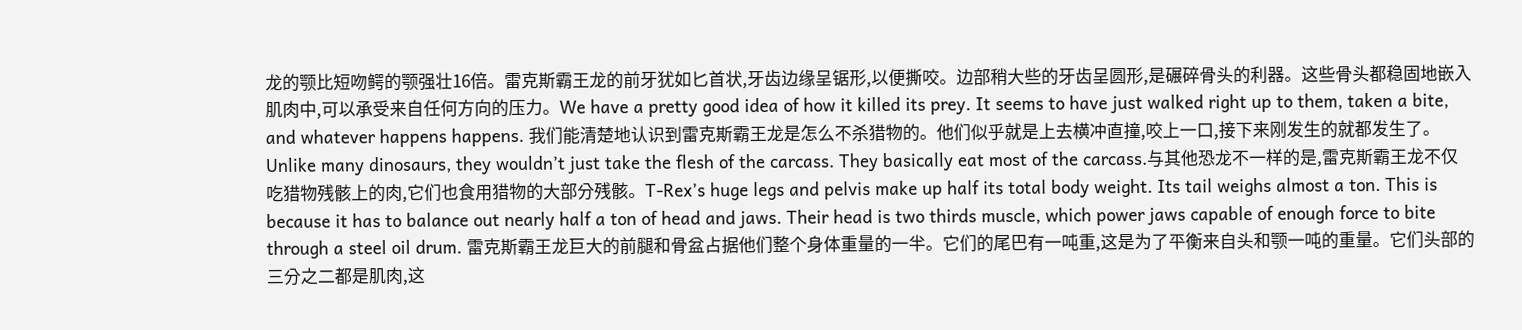龙的颚比短吻鳄的颚强壮16倍。雷克斯霸王龙的前牙犹如匕首状,牙齿边缘呈锯形,以便撕咬。边部稍大些的牙齿呈圆形,是碾碎骨头的利器。这些骨头都稳固地嵌入肌肉中,可以承受来自任何方向的压力。We have a pretty good idea of how it killed its prey. It seems to have just walked right up to them, taken a bite, and whatever happens happens. 我们能清楚地认识到雷克斯霸王龙是怎么不杀猎物的。他们似乎就是上去横冲直撞,咬上一口,接下来刚发生的就都发生了。Unlike many dinosaurs, they wouldn’t just take the flesh of the carcass. They basically eat most of the carcass.与其他恐龙不一样的是,雷克斯霸王龙不仅吃猎物残骸上的肉,它们也食用猎物的大部分残骸。T-Rex’s huge legs and pelvis make up half its total body weight. Its tail weighs almost a ton. This is because it has to balance out nearly half a ton of head and jaws. Their head is two thirds muscle, which power jaws capable of enough force to bite through a steel oil drum. 雷克斯霸王龙巨大的前腿和骨盆占据他们整个身体重量的一半。它们的尾巴有一吨重,这是为了平衡来自头和颚一吨的重量。它们头部的三分之二都是肌肉,这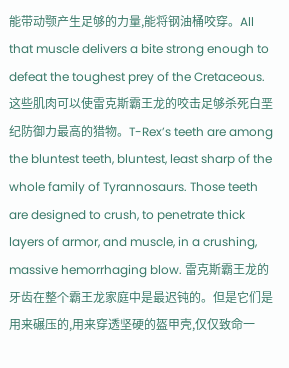能带动颚产生足够的力量,能将钢油桶咬穿。All that muscle delivers a bite strong enough to defeat the toughest prey of the Cretaceous. 这些肌肉可以使雷克斯霸王龙的咬击足够杀死白垩纪防御力最高的猎物。T-Rex’s teeth are among the bluntest teeth, bluntest, least sharp of the whole family of Tyrannosaurs. Those teeth are designed to crush, to penetrate thick layers of armor, and muscle, in a crushing, massive hemorrhaging blow. 雷克斯霸王龙的牙齿在整个霸王龙家庭中是最迟钝的。但是它们是用来碾压的,用来穿透坚硬的盔甲壳,仅仅致命一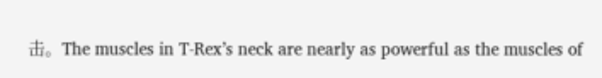击。The muscles in T-Rex’s neck are nearly as powerful as the muscles of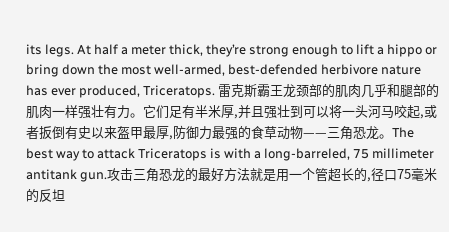its legs. At half a meter thick, they’re strong enough to lift a hippo or bring down the most well-armed, best-defended herbivore nature has ever produced, Triceratops. 雷克斯霸王龙颈部的肌肉几乎和腿部的肌肉一样强壮有力。它们足有半米厚,并且强壮到可以将一头河马咬起,或者扳倒有史以来盔甲最厚,防御力最强的食草动物——三角恐龙。The best way to attack Triceratops is with a long-barreled, 75 millimeter antitank gun.攻击三角恐龙的最好方法就是用一个管超长的,径口75毫米的反坦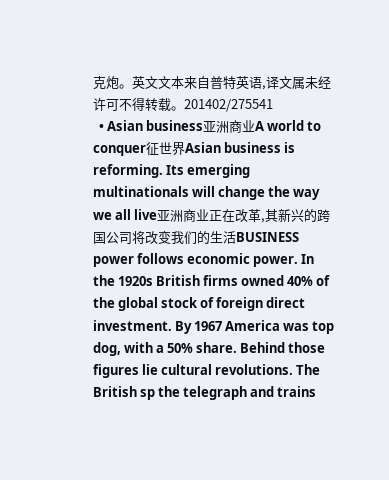克炮。英文文本来自普特英语,译文属未经许可不得转载。201402/275541
  • Asian business亚洲商业A world to conquer征世界Asian business is reforming. Its emerging multinationals will change the way we all live亚洲商业正在改革,其新兴的跨国公司将改变我们的生活BUSINESS power follows economic power. In the 1920s British firms owned 40% of the global stock of foreign direct investment. By 1967 America was top dog, with a 50% share. Behind those figures lie cultural revolutions. The British sp the telegraph and trains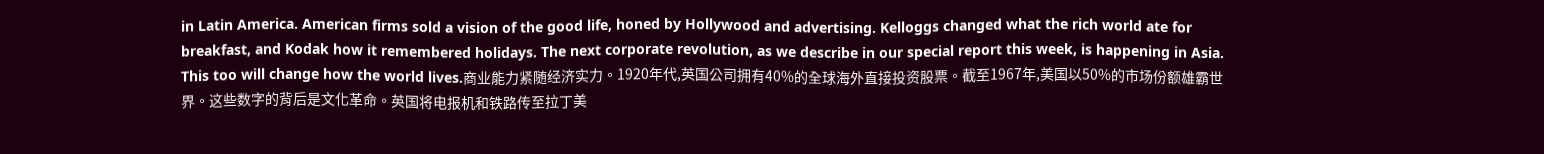in Latin America. American firms sold a vision of the good life, honed by Hollywood and advertising. Kelloggs changed what the rich world ate for breakfast, and Kodak how it remembered holidays. The next corporate revolution, as we describe in our special report this week, is happening in Asia. This too will change how the world lives.商业能力紧随经济实力。1920年代,英国公司拥有40%的全球海外直接投资股票。截至1967年,美国以50%的市场份额雄霸世界。这些数字的背后是文化革命。英国将电报机和铁路传至拉丁美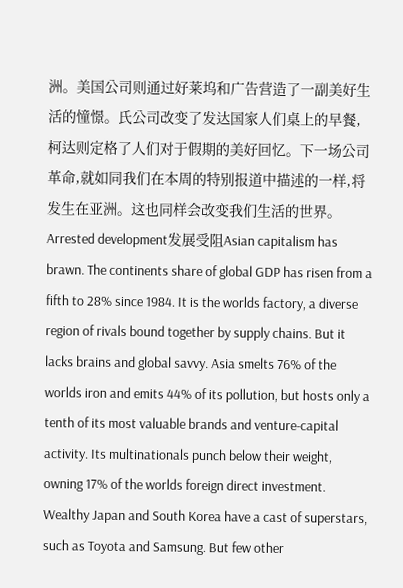洲。美国公司则通过好莱坞和广告营造了一副美好生活的憧憬。氏公司改变了发达国家人们桌上的早餐,柯达则定格了人们对于假期的美好回忆。下一场公司革命,就如同我们在本周的特别报道中描述的一样,将发生在亚洲。这也同样会改变我们生活的世界。Arrested development发展受阻Asian capitalism has brawn. The continents share of global GDP has risen from a fifth to 28% since 1984. It is the worlds factory, a diverse region of rivals bound together by supply chains. But it lacks brains and global savvy. Asia smelts 76% of the worlds iron and emits 44% of its pollution, but hosts only a tenth of its most valuable brands and venture-capital activity. Its multinationals punch below their weight, owning 17% of the worlds foreign direct investment. Wealthy Japan and South Korea have a cast of superstars, such as Toyota and Samsung. But few other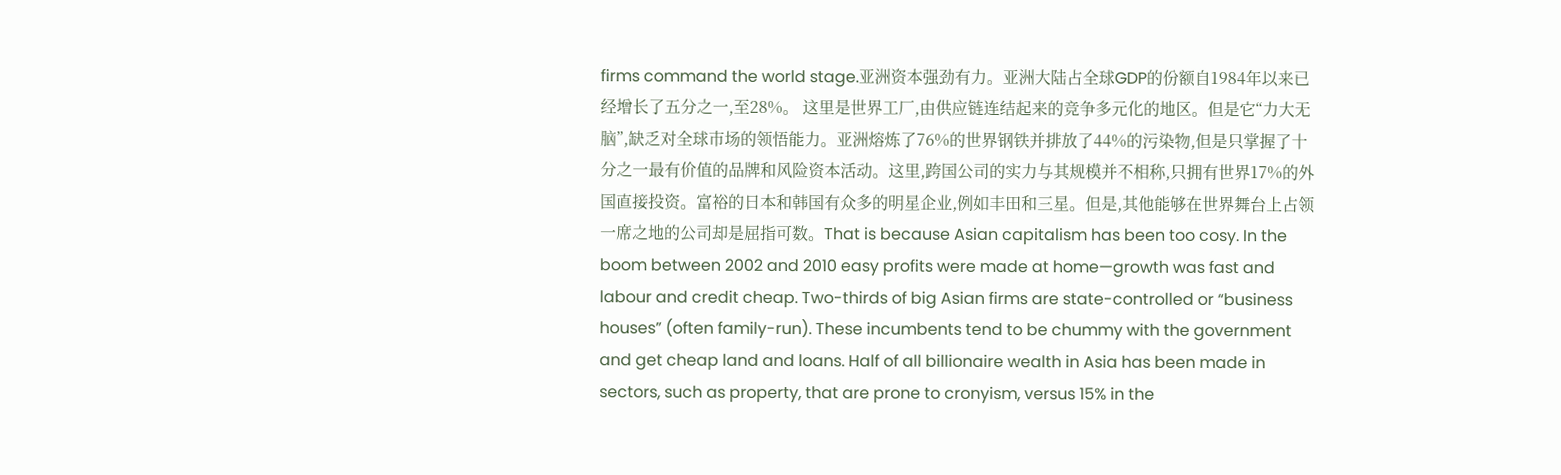firms command the world stage.亚洲资本强劲有力。亚洲大陆占全球GDP的份额自1984年以来已经增长了五分之一,至28%。 这里是世界工厂,由供应链连结起来的竞争多元化的地区。但是它“力大无脑”,缺乏对全球市场的领悟能力。亚洲熔炼了76%的世界钢铁并排放了44%的污染物,但是只掌握了十分之一最有价值的品牌和风险资本活动。这里,跨国公司的实力与其规模并不相称,只拥有世界17%的外国直接投资。富裕的日本和韩国有众多的明星企业,例如丰田和三星。但是,其他能够在世界舞台上占领一席之地的公司却是屈指可数。That is because Asian capitalism has been too cosy. In the boom between 2002 and 2010 easy profits were made at home—growth was fast and labour and credit cheap. Two-thirds of big Asian firms are state-controlled or “business houses” (often family-run). These incumbents tend to be chummy with the government and get cheap land and loans. Half of all billionaire wealth in Asia has been made in sectors, such as property, that are prone to cronyism, versus 15% in the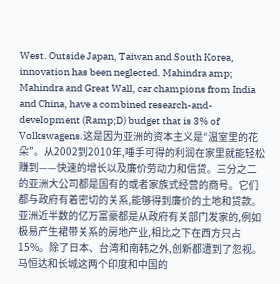West. Outside Japan, Taiwan and South Korea, innovation has been neglected. Mahindra amp; Mahindra and Great Wall, car champions from India and China, have a combined research-and-development (Ramp;D) budget that is 3% of Volkswagens.这是因为亚洲的资本主义是“温室里的花朵”。从2002到2010年,唾手可得的利润在家里就能轻松赚到——快速的增长以及廉价劳动力和信贷。三分之二的亚洲大公司都是国有的或者家族式经营的商号。它们都与政府有着密切的关系,能够得到廉价的土地和贷款。亚洲近半数的亿万富豪都是从政府有关部门发家的,例如极易产生裙带关系的房地产业,相比之下在西方只占15%。除了日本、台湾和南韩之外,创新都遭到了忽视。马恒达和长城这两个印度和中国的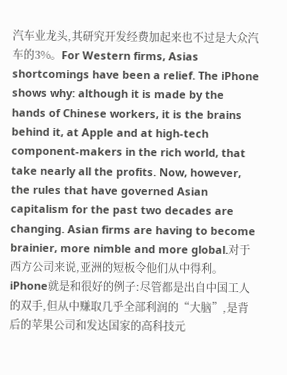汽车业龙头,其研究开发经费加起来也不过是大众汽车的3%。For Western firms, Asias shortcomings have been a relief. The iPhone shows why: although it is made by the hands of Chinese workers, it is the brains behind it, at Apple and at high-tech component-makers in the rich world, that take nearly all the profits. Now, however, the rules that have governed Asian capitalism for the past two decades are changing. Asian firms are having to become brainier, more nimble and more global.对于西方公司来说,亚洲的短板令他们从中得利。iPhone就是和很好的例子:尽管都是出自中国工人的双手,但从中赚取几乎全部利润的“大脑”,是背后的苹果公司和发达国家的高科技元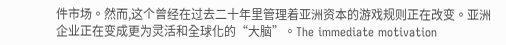件市场。然而,这个曾经在过去二十年里管理着亚洲资本的游戏规则正在改变。亚洲企业正在变成更为灵活和全球化的“大脑”。The immediate motivation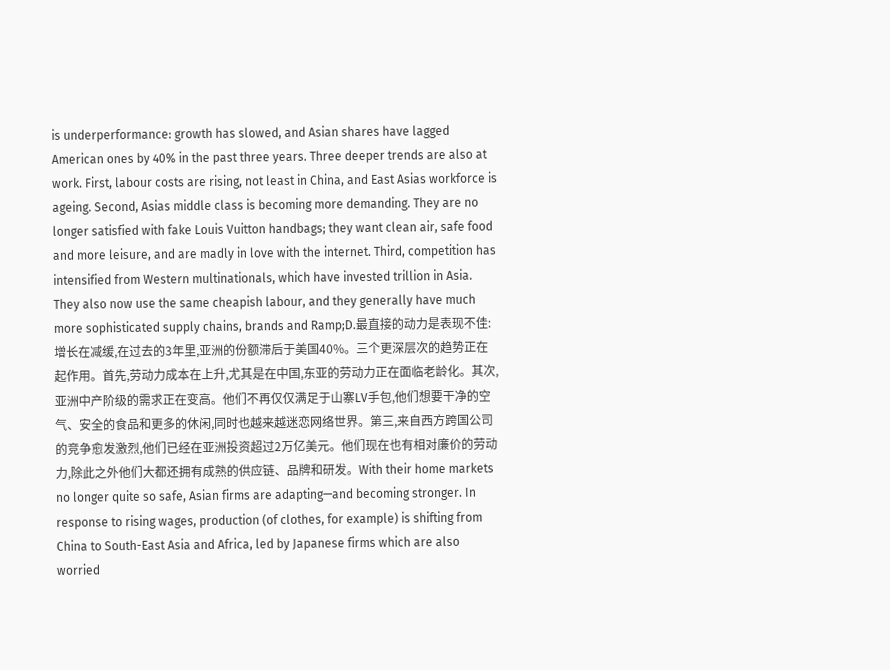is underperformance: growth has slowed, and Asian shares have lagged American ones by 40% in the past three years. Three deeper trends are also at work. First, labour costs are rising, not least in China, and East Asias workforce is ageing. Second, Asias middle class is becoming more demanding. They are no longer satisfied with fake Louis Vuitton handbags; they want clean air, safe food and more leisure, and are madly in love with the internet. Third, competition has intensified from Western multinationals, which have invested trillion in Asia. They also now use the same cheapish labour, and they generally have much more sophisticated supply chains, brands and Ramp;D.最直接的动力是表现不佳:增长在减缓,在过去的3年里,亚洲的份额滞后于美国40%。三个更深层次的趋势正在起作用。首先,劳动力成本在上升,尤其是在中国,东亚的劳动力正在面临老龄化。其次,亚洲中产阶级的需求正在变高。他们不再仅仅满足于山寨LV手包,他们想要干净的空气、安全的食品和更多的休闲,同时也越来越迷恋网络世界。第三,来自西方跨国公司的竞争愈发激烈,他们已经在亚洲投资超过2万亿美元。他们现在也有相对廉价的劳动力,除此之外他们大都还拥有成熟的供应链、品牌和研发。With their home markets no longer quite so safe, Asian firms are adapting—and becoming stronger. In response to rising wages, production (of clothes, for example) is shifting from China to South-East Asia and Africa, led by Japanese firms which are also worried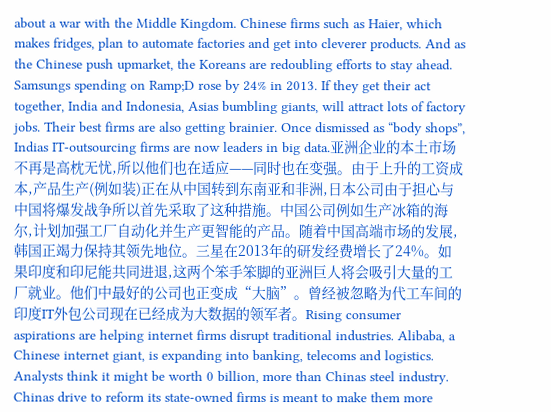about a war with the Middle Kingdom. Chinese firms such as Haier, which makes fridges, plan to automate factories and get into cleverer products. And as the Chinese push upmarket, the Koreans are redoubling efforts to stay ahead. Samsungs spending on Ramp;D rose by 24% in 2013. If they get their act together, India and Indonesia, Asias bumbling giants, will attract lots of factory jobs. Their best firms are also getting brainier. Once dismissed as “body shops”, Indias IT-outsourcing firms are now leaders in big data.亚洲企业的本土市场不再是高枕无忧,所以他们也在适应——同时也在变强。由于上升的工资成本,产品生产(例如装)正在从中国转到东南亚和非洲,日本公司由于担心与中国将爆发战争所以首先采取了这种措施。中国公司例如生产冰箱的海尔,计划加强工厂自动化并生产更智能的产品。随着中国高端市场的发展,韩国正竭力保持其领先地位。三星在2013年的研发经费增长了24%。如果印度和印尼能共同进退,这两个笨手笨脚的亚洲巨人将会吸引大量的工厂就业。他们中最好的公司也正变成“大脑”。曾经被忽略为代工车间的印度IT外包公司现在已经成为大数据的领军者。Rising consumer aspirations are helping internet firms disrupt traditional industries. Alibaba, a Chinese internet giant, is expanding into banking, telecoms and logistics. Analysts think it might be worth 0 billion, more than Chinas steel industry. Chinas drive to reform its state-owned firms is meant to make them more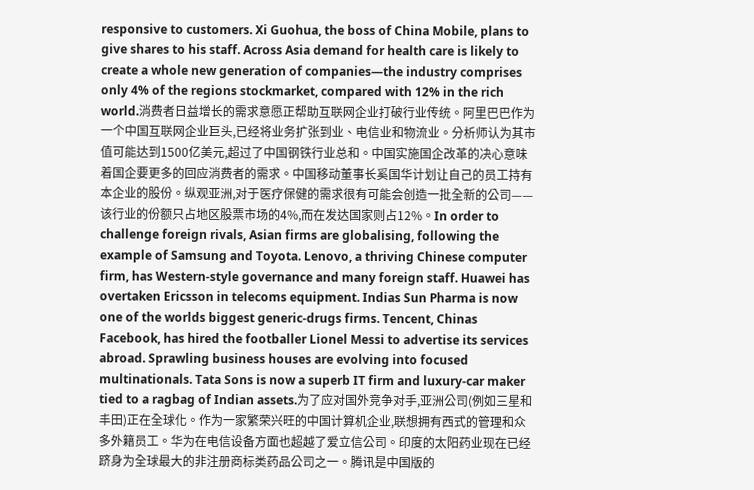responsive to customers. Xi Guohua, the boss of China Mobile, plans to give shares to his staff. Across Asia demand for health care is likely to create a whole new generation of companies—the industry comprises only 4% of the regions stockmarket, compared with 12% in the rich world.消费者日益增长的需求意愿正帮助互联网企业打破行业传统。阿里巴巴作为一个中国互联网企业巨头,已经将业务扩张到业、电信业和物流业。分析师认为其市值可能达到1500亿美元,超过了中国钢铁行业总和。中国实施国企改革的决心意味着国企要更多的回应消费者的需求。中国移动董事长奚国华计划让自己的员工持有本企业的股份。纵观亚洲,对于医疗保健的需求很有可能会创造一批全新的公司——该行业的份额只占地区股票市场的4%,而在发达国家则占12%。In order to challenge foreign rivals, Asian firms are globalising, following the example of Samsung and Toyota. Lenovo, a thriving Chinese computer firm, has Western-style governance and many foreign staff. Huawei has overtaken Ericsson in telecoms equipment. Indias Sun Pharma is now one of the worlds biggest generic-drugs firms. Tencent, Chinas Facebook, has hired the footballer Lionel Messi to advertise its services abroad. Sprawling business houses are evolving into focused multinationals. Tata Sons is now a superb IT firm and luxury-car maker tied to a ragbag of Indian assets.为了应对国外竞争对手,亚洲公司(例如三星和丰田)正在全球化。作为一家繁荣兴旺的中国计算机企业,联想拥有西式的管理和众多外籍员工。华为在电信设备方面也超越了爱立信公司。印度的太阳药业现在已经跻身为全球最大的非注册商标类药品公司之一。腾讯是中国版的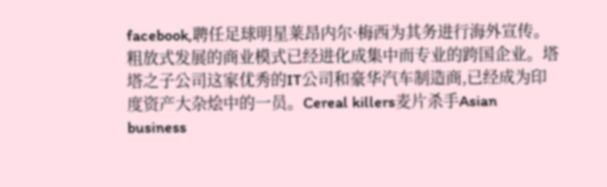facebook,聘任足球明星莱昂内尔·梅西为其务进行海外宣传。粗放式发展的商业模式已经进化成集中而专业的跨国企业。塔塔之子公司这家优秀的IT公司和豪华汽车制造商,已经成为印度资产大杂烩中的一员。Cereal killers麦片杀手Asian business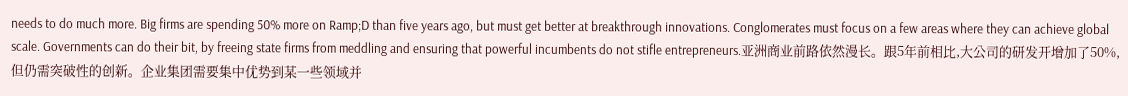needs to do much more. Big firms are spending 50% more on Ramp;D than five years ago, but must get better at breakthrough innovations. Conglomerates must focus on a few areas where they can achieve global scale. Governments can do their bit, by freeing state firms from meddling and ensuring that powerful incumbents do not stifle entrepreneurs.亚洲商业前路依然漫长。跟5年前相比,大公司的研发开增加了50%,但仍需突破性的创新。企业集团需要集中优势到某一些领域并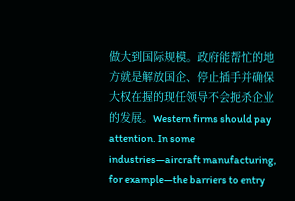做大到国际规模。政府能帮忙的地方就是解放国企、停止插手并确保大权在握的现任领导不会扼杀企业的发展。Western firms should pay attention. In some industries—aircraft manufacturing, for example—the barriers to entry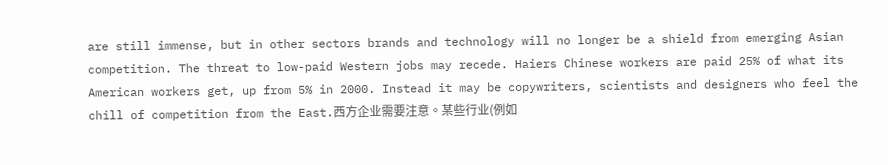are still immense, but in other sectors brands and technology will no longer be a shield from emerging Asian competition. The threat to low-paid Western jobs may recede. Haiers Chinese workers are paid 25% of what its American workers get, up from 5% in 2000. Instead it may be copywriters, scientists and designers who feel the chill of competition from the East.西方企业需要注意。某些行业(例如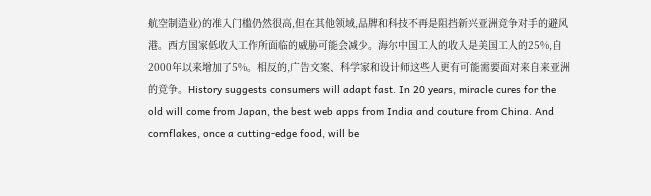航空制造业)的准入门槛仍然很高,但在其他领域,品牌和科技不再是阻挡新兴亚洲竞争对手的避风港。西方国家低收入工作所面临的威胁可能会减少。海尔中国工人的收入是美国工人的25%,自2000年以来增加了5%。相反的,广告文案、科学家和设计师这些人更有可能需要面对来自来亚洲的竞争。History suggests consumers will adapt fast. In 20 years, miracle cures for the old will come from Japan, the best web apps from India and couture from China. And cornflakes, once a cutting-edge food, will be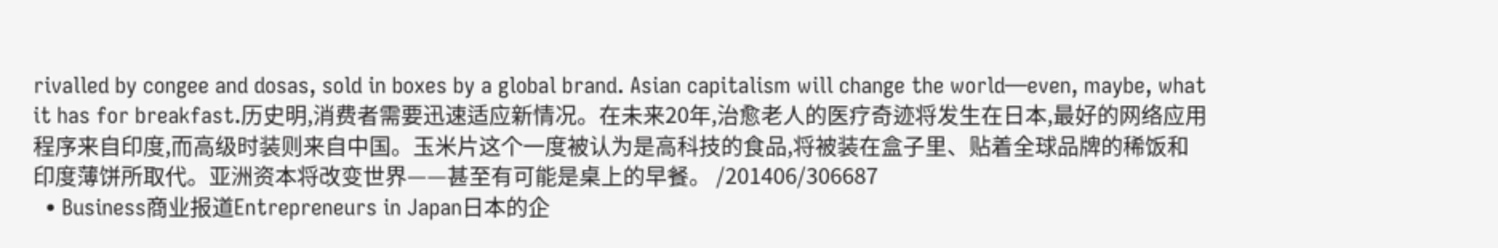rivalled by congee and dosas, sold in boxes by a global brand. Asian capitalism will change the world—even, maybe, what it has for breakfast.历史明,消费者需要迅速适应新情况。在未来20年,治愈老人的医疗奇迹将发生在日本,最好的网络应用程序来自印度,而高级时装则来自中国。玉米片这个一度被认为是高科技的食品,将被装在盒子里、贴着全球品牌的稀饭和印度薄饼所取代。亚洲资本将改变世界——甚至有可能是桌上的早餐。 /201406/306687
  • Business商业报道Entrepreneurs in Japan日本的企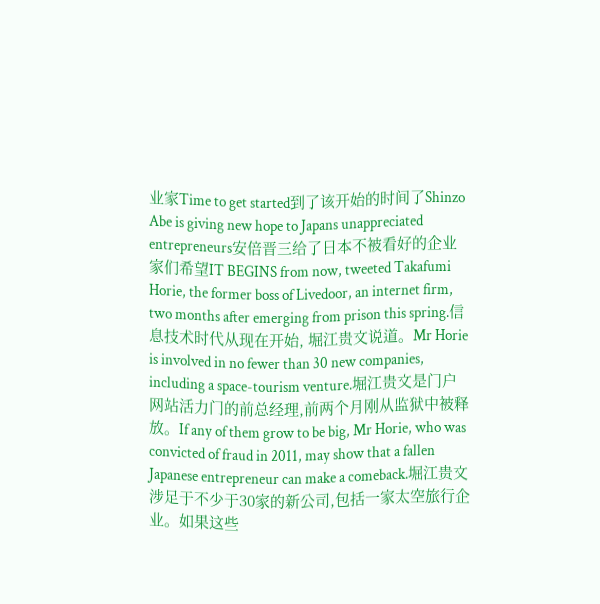业家Time to get started到了该开始的时间了Shinzo Abe is giving new hope to Japans unappreciated entrepreneurs安倍晋三给了日本不被看好的企业家们希望IT BEGINS from now, tweeted Takafumi Horie, the former boss of Livedoor, an internet firm, two months after emerging from prison this spring.信息技术时代从现在开始, 堀江贵文说道。Mr Horie is involved in no fewer than 30 new companies, including a space-tourism venture.堀江贵文是门户网站活力门的前总经理,前两个月刚从监狱中被释放。If any of them grow to be big, Mr Horie, who was convicted of fraud in 2011, may show that a fallen Japanese entrepreneur can make a comeback.堀江贵文涉足于不少于30家的新公司,包括一家太空旅行企业。如果这些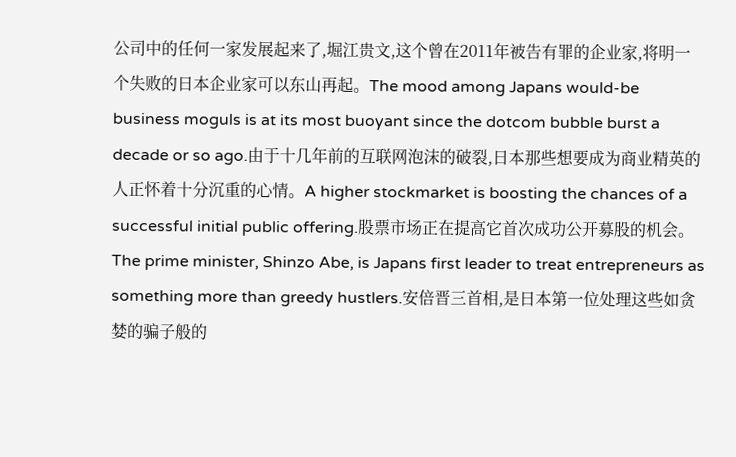公司中的任何一家发展起来了,堀江贵文,这个曾在2011年被告有罪的企业家,将明一个失败的日本企业家可以东山再起。The mood among Japans would-be business moguls is at its most buoyant since the dotcom bubble burst a decade or so ago.由于十几年前的互联网泡沫的破裂,日本那些想要成为商业精英的人正怀着十分沉重的心情。A higher stockmarket is boosting the chances of a successful initial public offering.股票市场正在提高它首次成功公开募股的机会。The prime minister, Shinzo Abe, is Japans first leader to treat entrepreneurs as something more than greedy hustlers.安倍晋三首相,是日本第一位处理这些如贪婪的骗子般的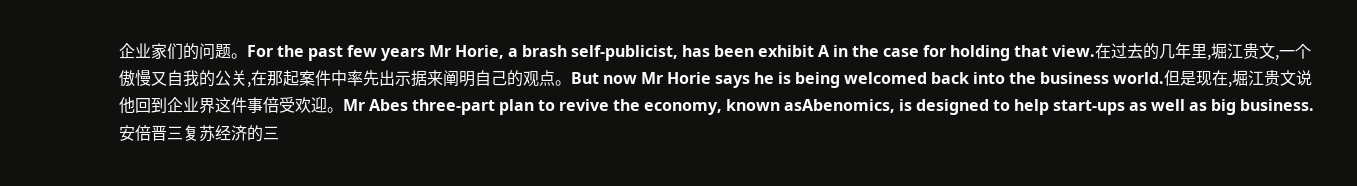企业家们的问题。For the past few years Mr Horie, a brash self-publicist, has been exhibit A in the case for holding that view.在过去的几年里,堀江贵文,一个傲慢又自我的公关,在那起案件中率先出示据来阐明自己的观点。But now Mr Horie says he is being welcomed back into the business world.但是现在,堀江贵文说他回到企业界这件事倍受欢迎。Mr Abes three-part plan to revive the economy, known asAbenomics, is designed to help start-ups as well as big business.安倍晋三复苏经济的三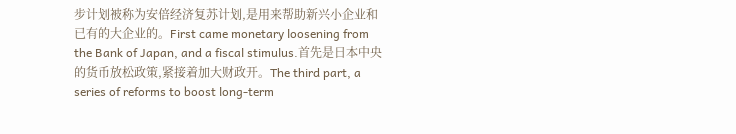步计划被称为安倍经济复苏计划,是用来帮助新兴小企业和已有的大企业的。First came monetary loosening from the Bank of Japan, and a fiscal stimulus.首先是日本中央的货币放松政策,紧接着加大财政开。The third part, a series of reforms to boost long-term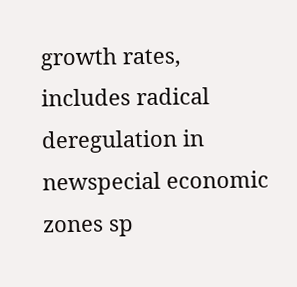growth rates, includes radical deregulation in newspecial economic zones sp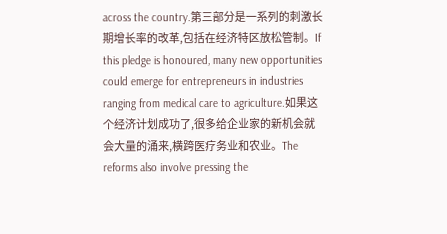across the country.第三部分是一系列的刺激长期增长率的改革,包括在经济特区放松管制。If this pledge is honoured, many new opportunities could emerge for entrepreneurs in industries ranging from medical care to agriculture.如果这个经济计划成功了,很多给企业家的新机会就会大量的涌来,横跨医疗务业和农业。The reforms also involve pressing the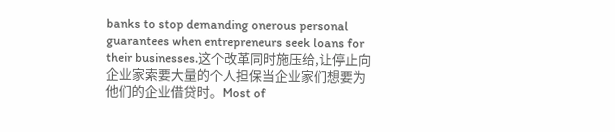banks to stop demanding onerous personal guarantees when entrepreneurs seek loans for their businesses.这个改革同时施压给,让停止向企业家索要大量的个人担保当企业家们想要为他们的企业借贷时。Most of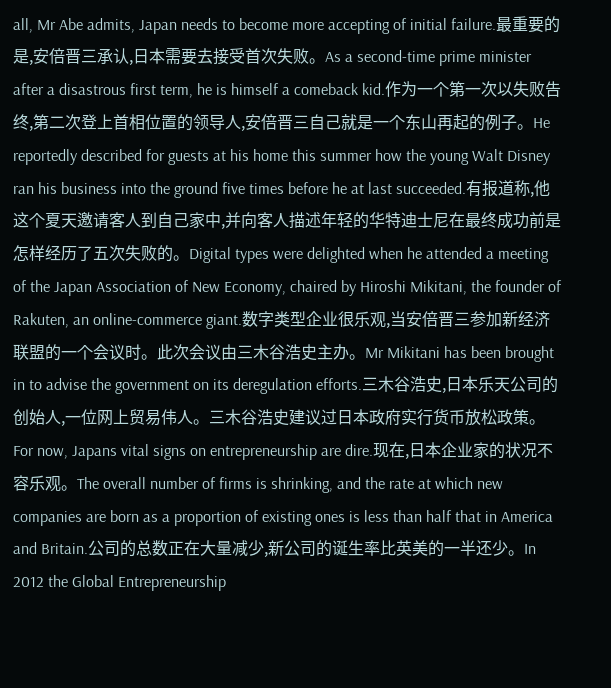all, Mr Abe admits, Japan needs to become more accepting of initial failure.最重要的是,安倍晋三承认,日本需要去接受首次失败。As a second-time prime minister after a disastrous first term, he is himself a comeback kid.作为一个第一次以失败告终,第二次登上首相位置的领导人,安倍晋三自己就是一个东山再起的例子。He reportedly described for guests at his home this summer how the young Walt Disney ran his business into the ground five times before he at last succeeded.有报道称,他这个夏天邀请客人到自己家中,并向客人描述年轻的华特迪士尼在最终成功前是怎样经历了五次失败的。Digital types were delighted when he attended a meeting of the Japan Association of New Economy, chaired by Hiroshi Mikitani, the founder of Rakuten, an online-commerce giant.数字类型企业很乐观,当安倍晋三参加新经济联盟的一个会议时。此次会议由三木谷浩史主办。Mr Mikitani has been brought in to advise the government on its deregulation efforts.三木谷浩史,日本乐天公司的创始人,一位网上贸易伟人。三木谷浩史建议过日本政府实行货币放松政策。For now, Japans vital signs on entrepreneurship are dire.现在,日本企业家的状况不容乐观。The overall number of firms is shrinking, and the rate at which new companies are born as a proportion of existing ones is less than half that in America and Britain.公司的总数正在大量减少,新公司的诞生率比英美的一半还少。In 2012 the Global Entrepreneurship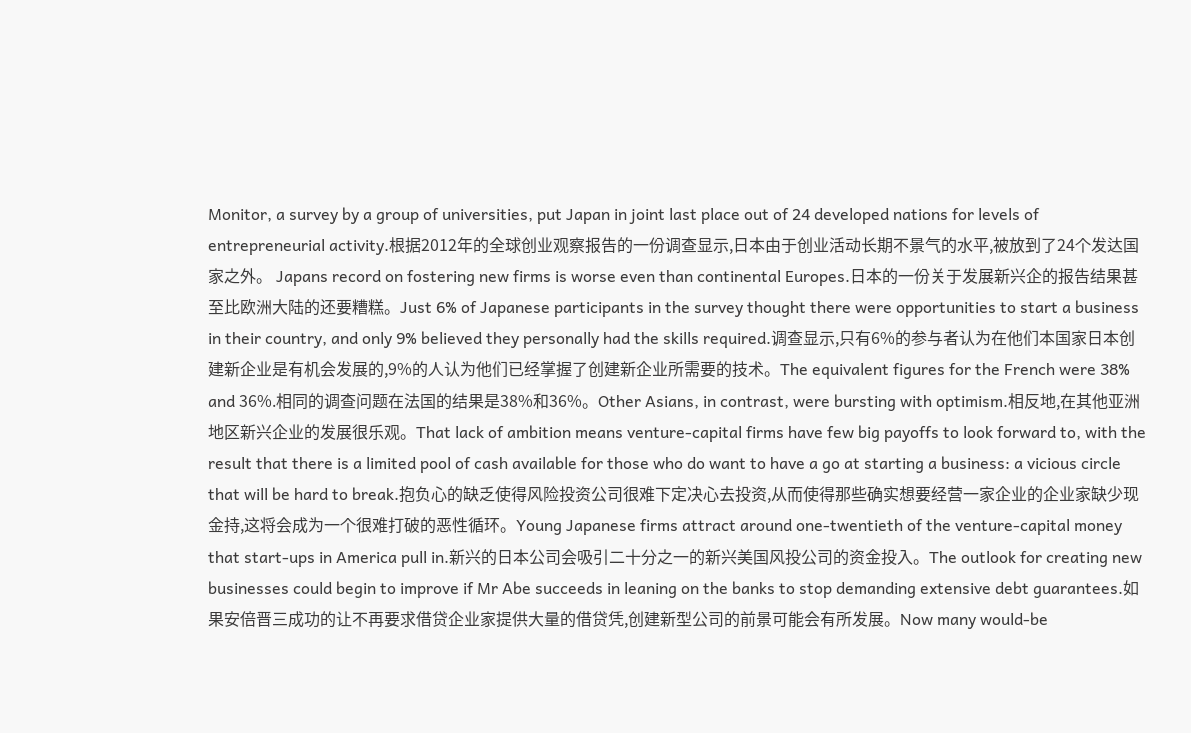Monitor, a survey by a group of universities, put Japan in joint last place out of 24 developed nations for levels of entrepreneurial activity.根据2012年的全球创业观察报告的一份调查显示,日本由于创业活动长期不景气的水平,被放到了24个发达国家之外。 Japans record on fostering new firms is worse even than continental Europes.日本的一份关于发展新兴企的报告结果甚至比欧洲大陆的还要糟糕。Just 6% of Japanese participants in the survey thought there were opportunities to start a business in their country, and only 9% believed they personally had the skills required.调查显示,只有6%的参与者认为在他们本国家日本创建新企业是有机会发展的,9%的人认为他们已经掌握了创建新企业所需要的技术。The equivalent figures for the French were 38% and 36%.相同的调查问题在法国的结果是38%和36%。Other Asians, in contrast, were bursting with optimism.相反地,在其他亚洲地区新兴企业的发展很乐观。That lack of ambition means venture-capital firms have few big payoffs to look forward to, with the result that there is a limited pool of cash available for those who do want to have a go at starting a business: a vicious circle that will be hard to break.抱负心的缺乏使得风险投资公司很难下定决心去投资,从而使得那些确实想要经营一家企业的企业家缺少现金持,这将会成为一个很难打破的恶性循环。Young Japanese firms attract around one-twentieth of the venture-capital money that start-ups in America pull in.新兴的日本公司会吸引二十分之一的新兴美国风投公司的资金投入。The outlook for creating new businesses could begin to improve if Mr Abe succeeds in leaning on the banks to stop demanding extensive debt guarantees.如果安倍晋三成功的让不再要求借贷企业家提供大量的借贷凭,创建新型公司的前景可能会有所发展。Now many would-be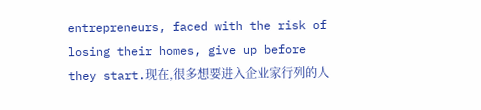entrepreneurs, faced with the risk of losing their homes, give up before they start.现在,很多想要进入企业家行列的人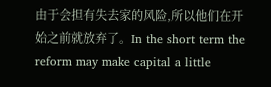由于会担有失去家的风险,所以他们在开始之前就放弃了。In the short term the reform may make capital a little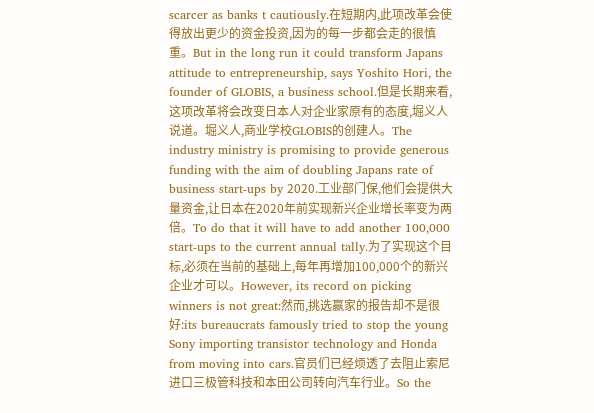scarcer as banks t cautiously.在短期内,此项改革会使得放出更少的资金投资,因为的每一步都会走的很慎重。But in the long run it could transform Japans attitude to entrepreneurship, says Yoshito Hori, the founder of GLOBIS, a business school.但是长期来看,这项改革将会改变日本人对企业家原有的态度,堀义人说道。堀义人,商业学校GLOBIS的创建人。The industry ministry is promising to provide generous funding with the aim of doubling Japans rate of business start-ups by 2020.工业部门保,他们会提供大量资金,让日本在2020年前实现新兴企业增长率变为两倍。To do that it will have to add another 100,000 start-ups to the current annual tally.为了实现这个目标,必须在当前的基础上,每年再增加100,000个的新兴企业才可以。However, its record on picking winners is not great:然而,挑选赢家的报告却不是很好:its bureaucrats famously tried to stop the young Sony importing transistor technology and Honda from moving into cars.官员们已经烦透了去阻止索尼进口三极管科技和本田公司转向汽车行业。So the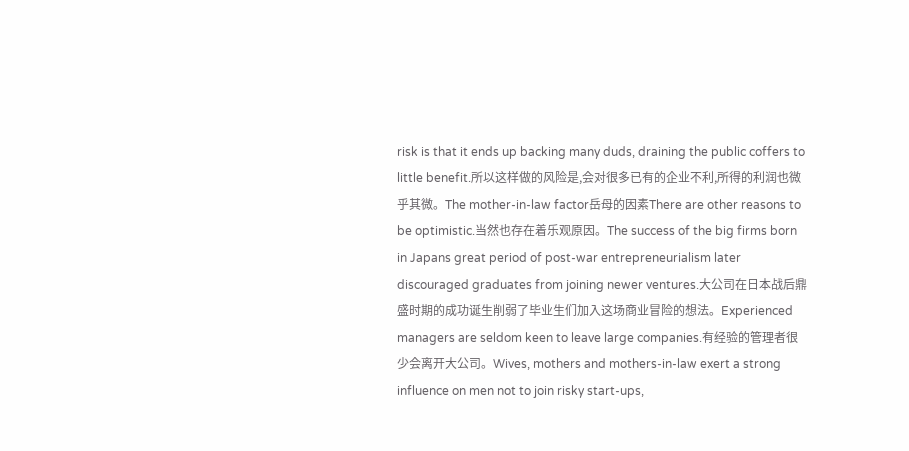risk is that it ends up backing many duds, draining the public coffers to little benefit.所以这样做的风险是,会对很多已有的企业不利,所得的利润也微乎其微。The mother-in-law factor岳母的因素There are other reasons to be optimistic.当然也存在着乐观原因。The success of the big firms born in Japans great period of post-war entrepreneurialism later discouraged graduates from joining newer ventures.大公司在日本战后鼎盛时期的成功诞生削弱了毕业生们加入这场商业冒险的想法。Experienced managers are seldom keen to leave large companies.有经验的管理者很少会离开大公司。Wives, mothers and mothers-in-law exert a strong influence on men not to join risky start-ups,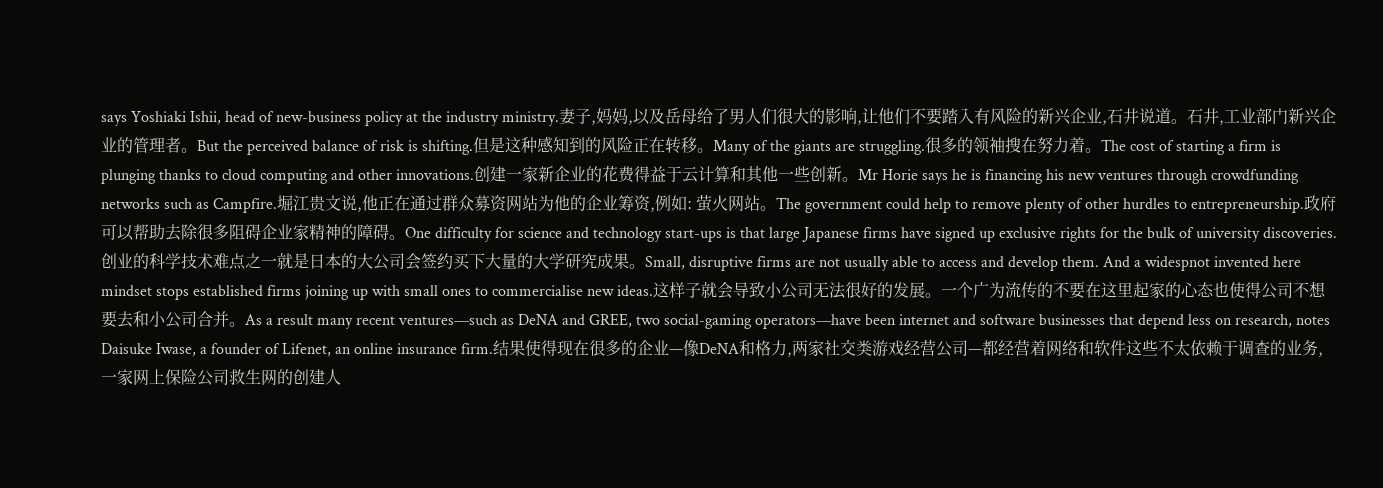says Yoshiaki Ishii, head of new-business policy at the industry ministry.妻子,妈妈,以及岳母给了男人们很大的影响,让他们不要踏入有风险的新兴企业,石井说道。石井,工业部门新兴企业的管理者。But the perceived balance of risk is shifting.但是这种感知到的风险正在转移。Many of the giants are struggling.很多的领袖搜在努力着。The cost of starting a firm is plunging thanks to cloud computing and other innovations.创建一家新企业的花费得益于云计算和其他一些创新。Mr Horie says he is financing his new ventures through crowdfunding networks such as Campfire.堀江贵文说,他正在通过群众募资网站为他的企业筹资,例如: 萤火网站。The government could help to remove plenty of other hurdles to entrepreneurship.政府可以帮助去除很多阻碍企业家精神的障碍。One difficulty for science and technology start-ups is that large Japanese firms have signed up exclusive rights for the bulk of university discoveries. 创业的科学技术难点之一就是日本的大公司会签约买下大量的大学研究成果。Small, disruptive firms are not usually able to access and develop them. And a widespnot invented here mindset stops established firms joining up with small ones to commercialise new ideas.这样子就会导致小公司无法很好的发展。一个广为流传的不要在这里起家的心态也使得公司不想要去和小公司合并。As a result many recent ventures—such as DeNA and GREE, two social-gaming operators—have been internet and software businesses that depend less on research, notes Daisuke Iwase, a founder of Lifenet, an online insurance firm.结果使得现在很多的企业—像DeNA和格力,两家社交类游戏经营公司—都经营着网络和软件这些不太依赖于调查的业务,一家网上保险公司救生网的创建人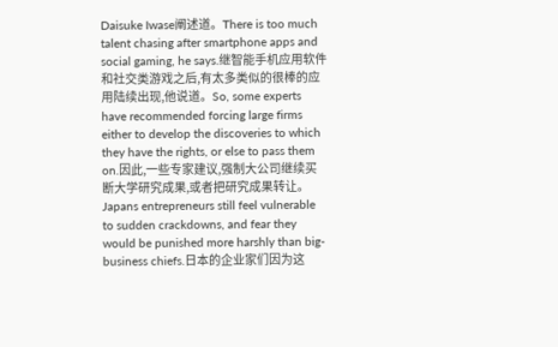Daisuke Iwase阐述道。There is too much talent chasing after smartphone apps and social gaming, he says.继智能手机应用软件和社交类游戏之后,有太多类似的很棒的应用陆续出现,他说道。So, some experts have recommended forcing large firms either to develop the discoveries to which they have the rights, or else to pass them on.因此,一些专家建议,强制大公司继续买断大学研究成果,或者把研究成果转让。Japans entrepreneurs still feel vulnerable to sudden crackdowns, and fear they would be punished more harshly than big-business chiefs.日本的企业家们因为这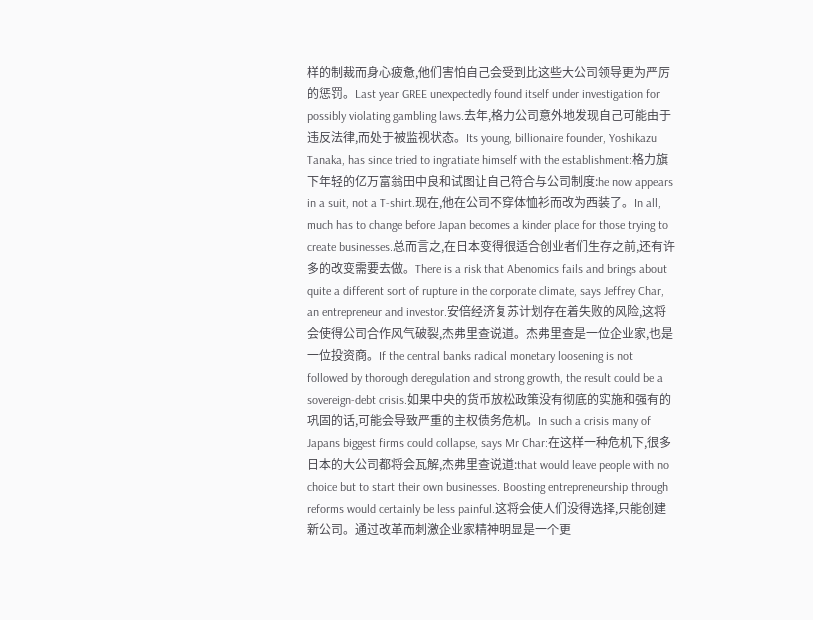样的制裁而身心疲惫,他们害怕自己会受到比这些大公司领导更为严厉的惩罚。Last year GREE unexpectedly found itself under investigation for possibly violating gambling laws.去年,格力公司意外地发现自己可能由于违反法律,而处于被监视状态。Its young, billionaire founder, Yoshikazu Tanaka, has since tried to ingratiate himself with the establishment:格力旗下年轻的亿万富翁田中良和试图让自己符合与公司制度:he now appears in a suit, not a T-shirt.现在,他在公司不穿体恤衫而改为西装了。In all, much has to change before Japan becomes a kinder place for those trying to create businesses.总而言之,在日本变得很适合创业者们生存之前,还有许多的改变需要去做。There is a risk that Abenomics fails and brings about quite a different sort of rupture in the corporate climate, says Jeffrey Char, an entrepreneur and investor.安倍经济复苏计划存在着失败的风险,这将会使得公司合作风气破裂,杰弗里查说道。杰弗里查是一位企业家,也是一位投资商。If the central banks radical monetary loosening is not followed by thorough deregulation and strong growth, the result could be a sovereign-debt crisis.如果中央的货币放松政策没有彻底的实施和强有的巩固的话,可能会导致严重的主权债务危机。In such a crisis many of Japans biggest firms could collapse, says Mr Char:在这样一种危机下,很多日本的大公司都将会瓦解,杰弗里查说道:that would leave people with no choice but to start their own businesses. Boosting entrepreneurship through reforms would certainly be less painful.这将会使人们没得选择,只能创建新公司。通过改革而刺激企业家精神明显是一个更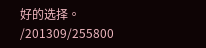好的选择。 /201309/255800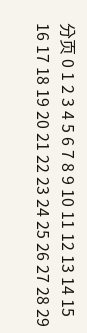分页 0 1 2 3 4 5 6 7 8 9 10 11 12 13 14 15 16 17 18 19 20 21 22 23 24 25 26 27 28 29